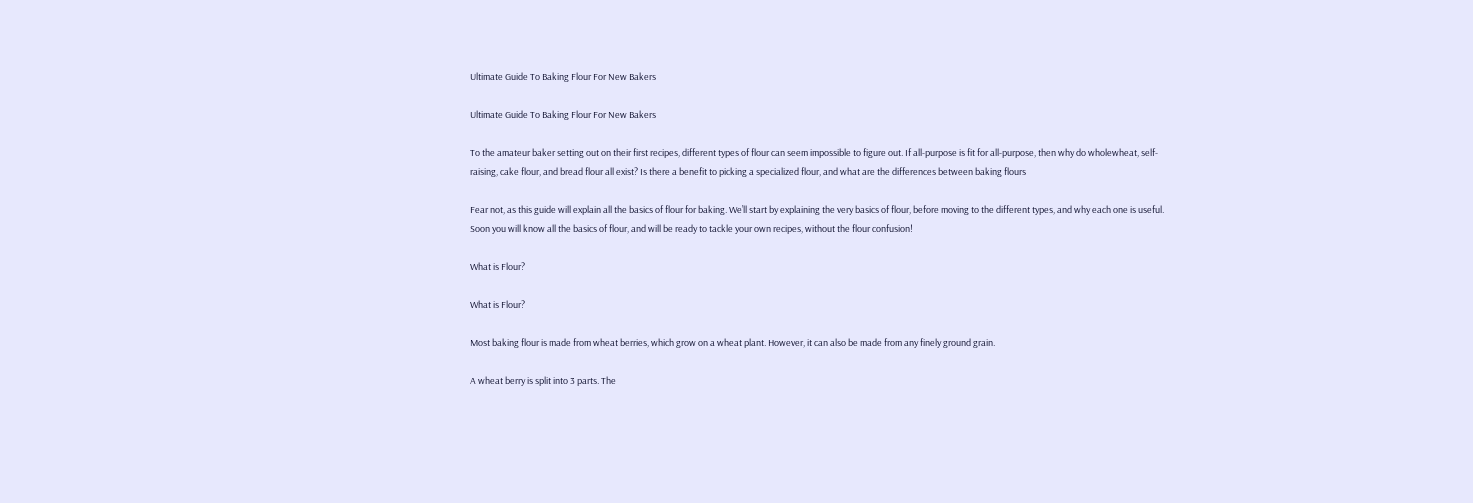Ultimate Guide To Baking Flour For New Bakers

Ultimate Guide To Baking Flour For New Bakers

To the amateur baker setting out on their first recipes, different types of flour can seem impossible to figure out. If all-purpose is fit for all-purpose, then why do wholewheat, self-raising, cake flour, and bread flour all exist? Is there a benefit to picking a specialized flour, and what are the differences between baking flours

Fear not, as this guide will explain all the basics of flour for baking. We’ll start by explaining the very basics of flour, before moving to the different types, and why each one is useful. Soon you will know all the basics of flour, and will be ready to tackle your own recipes, without the flour confusion!

What is Flour?

What is Flour?

Most baking flour is made from wheat berries, which grow on a wheat plant. However, it can also be made from any finely ground grain.

A wheat berry is split into 3 parts. The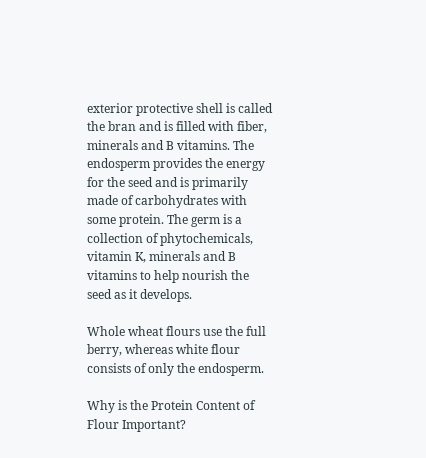exterior protective shell is called the bran and is filled with fiber, minerals and B vitamins. The endosperm provides the energy for the seed and is primarily made of carbohydrates with some protein. The germ is a collection of phytochemicals, vitamin K, minerals and B vitamins to help nourish the seed as it develops.

Whole wheat flours use the full berry, whereas white flour consists of only the endosperm.

Why is the Protein Content of Flour Important?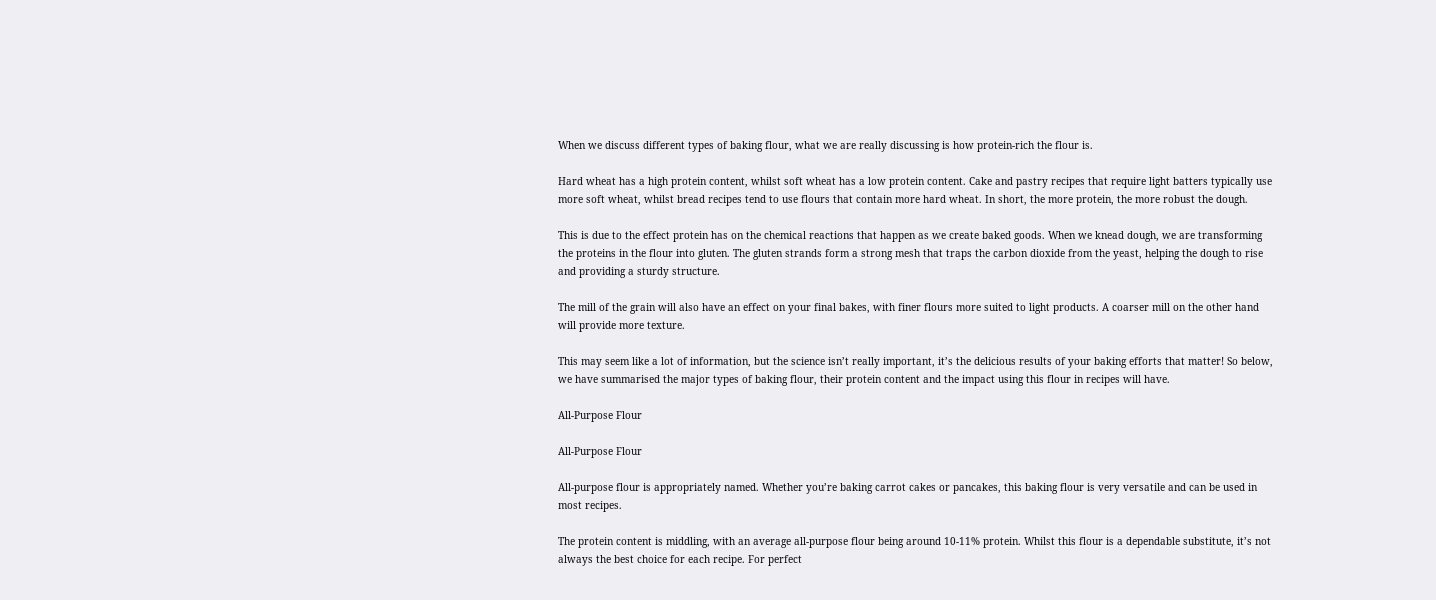When we discuss different types of baking flour, what we are really discussing is how protein-rich the flour is.

Hard wheat has a high protein content, whilst soft wheat has a low protein content. Cake and pastry recipes that require light batters typically use more soft wheat, whilst bread recipes tend to use flours that contain more hard wheat. In short, the more protein, the more robust the dough.

This is due to the effect protein has on the chemical reactions that happen as we create baked goods. When we knead dough, we are transforming the proteins in the flour into gluten. The gluten strands form a strong mesh that traps the carbon dioxide from the yeast, helping the dough to rise and providing a sturdy structure.

The mill of the grain will also have an effect on your final bakes, with finer flours more suited to light products. A coarser mill on the other hand will provide more texture.

This may seem like a lot of information, but the science isn’t really important, it’s the delicious results of your baking efforts that matter! So below, we have summarised the major types of baking flour, their protein content and the impact using this flour in recipes will have.

All-Purpose Flour

All-Purpose Flour

All-purpose flour is appropriately named. Whether you’re baking carrot cakes or pancakes, this baking flour is very versatile and can be used in most recipes.

The protein content is middling, with an average all-purpose flour being around 10-11% protein. Whilst this flour is a dependable substitute, it’s not always the best choice for each recipe. For perfect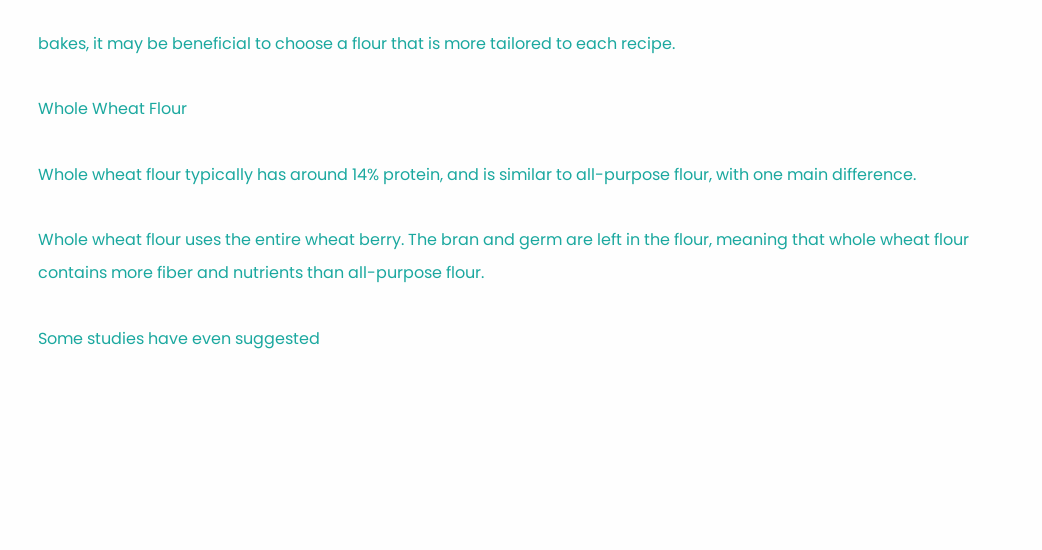bakes, it may be beneficial to choose a flour that is more tailored to each recipe.

Whole Wheat Flour

Whole wheat flour typically has around 14% protein, and is similar to all-purpose flour, with one main difference.

Whole wheat flour uses the entire wheat berry. The bran and germ are left in the flour, meaning that whole wheat flour contains more fiber and nutrients than all-purpose flour.

Some studies have even suggested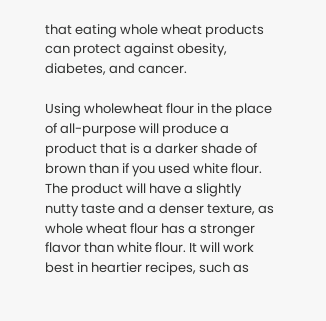that eating whole wheat products can protect against obesity, diabetes, and cancer.

Using wholewheat flour in the place of all-purpose will produce a product that is a darker shade of brown than if you used white flour. The product will have a slightly nutty taste and a denser texture, as whole wheat flour has a stronger flavor than white flour. It will work best in heartier recipes, such as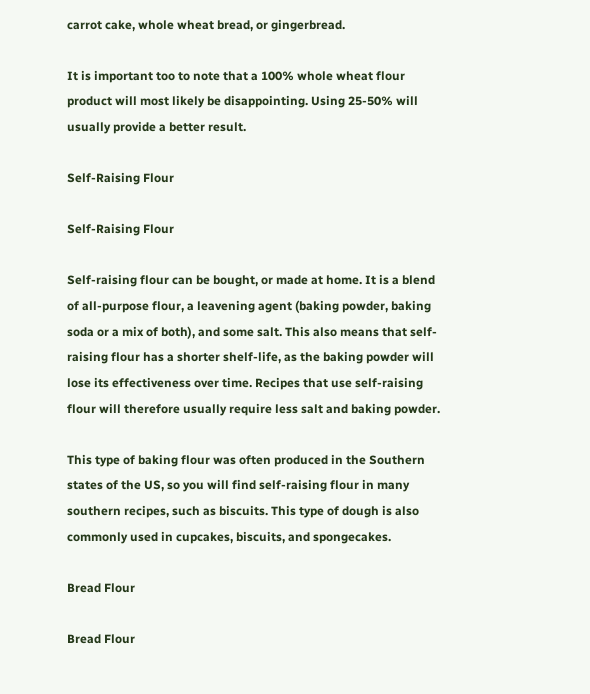carrot cake, whole wheat bread, or gingerbread.

It is important too to note that a 100% whole wheat flour product will most likely be disappointing. Using 25-50% will usually provide a better result.

Self-Raising Flour

Self-Raising Flour

Self-raising flour can be bought, or made at home. It is a blend of all-purpose flour, a leavening agent (baking powder, baking soda or a mix of both), and some salt. This also means that self-raising flour has a shorter shelf-life, as the baking powder will lose its effectiveness over time. Recipes that use self-raising flour will therefore usually require less salt and baking powder.

This type of baking flour was often produced in the Southern states of the US, so you will find self-raising flour in many southern recipes, such as biscuits. This type of dough is also commonly used in cupcakes, biscuits, and spongecakes.

Bread Flour

Bread Flour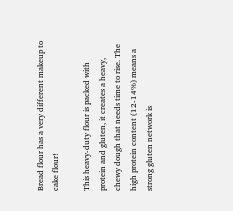Bread flour has a very different makeup to cake flour!

This heavy-duty flour is packed with protein and gluten, it creates a heavy, chewy dough that needs time to rise. The high protein content (12-14%) means a strong gluten network is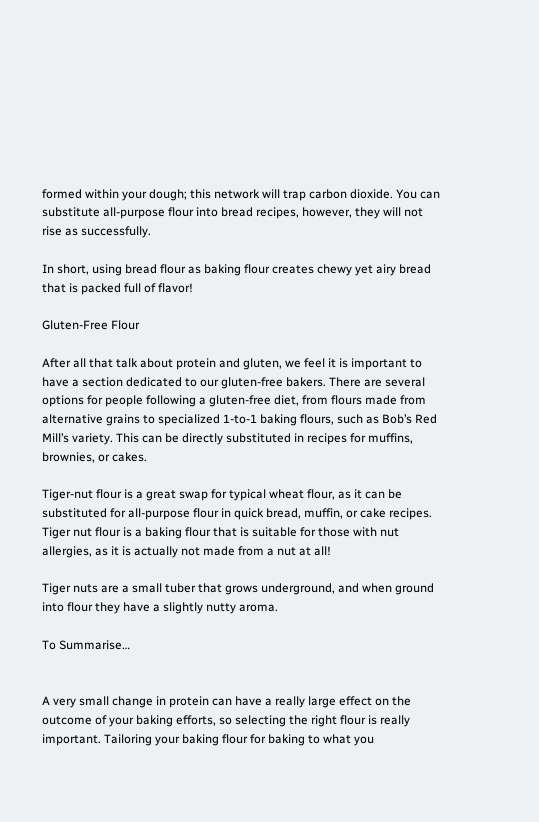formed within your dough; this network will trap carbon dioxide. You can substitute all-purpose flour into bread recipes, however, they will not rise as successfully.

In short, using bread flour as baking flour creates chewy yet airy bread that is packed full of flavor!

Gluten-Free Flour

After all that talk about protein and gluten, we feel it is important to have a section dedicated to our gluten-free bakers. There are several options for people following a gluten-free diet, from flours made from alternative grains to specialized 1-to-1 baking flours, such as Bob’s Red Mill’s variety. This can be directly substituted in recipes for muffins, brownies, or cakes.

Tiger-nut flour is a great swap for typical wheat flour, as it can be substituted for all-purpose flour in quick bread, muffin, or cake recipes. Tiger nut flour is a baking flour that is suitable for those with nut allergies, as it is actually not made from a nut at all!

Tiger nuts are a small tuber that grows underground, and when ground into flour they have a slightly nutty aroma.

To Summarise…


A very small change in protein can have a really large effect on the outcome of your baking efforts, so selecting the right flour is really important. Tailoring your baking flour for baking to what you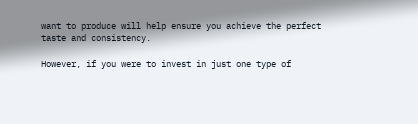want to produce will help ensure you achieve the perfect taste and consistency.

However, if you were to invest in just one type of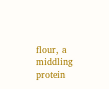flour, a middling protein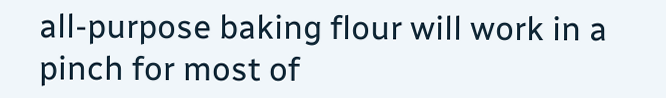all-purpose baking flour will work in a pinch for most of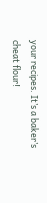your recipes. It’s a baker’s cheat flour!